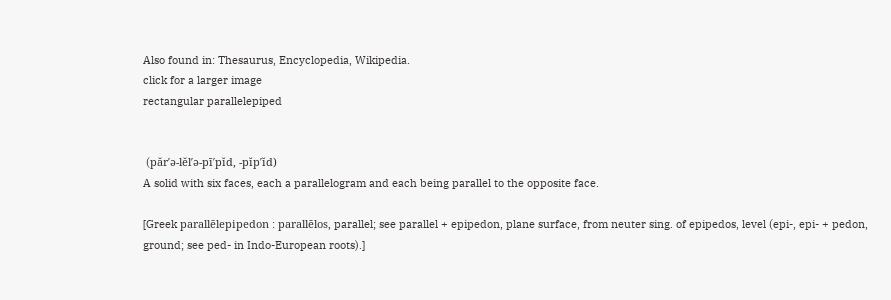Also found in: Thesaurus, Encyclopedia, Wikipedia.
click for a larger image
rectangular parallelepiped


 (păr′ə-lĕl′ə-pī′pĭd, -pĭp′ĭd)
A solid with six faces, each a parallelogram and each being parallel to the opposite face.

[Greek parallēlepipedon : parallēlos, parallel; see parallel + epipedon, plane surface, from neuter sing. of epipedos, level (epi-, epi- + pedon, ground; see ped- in Indo-European roots).]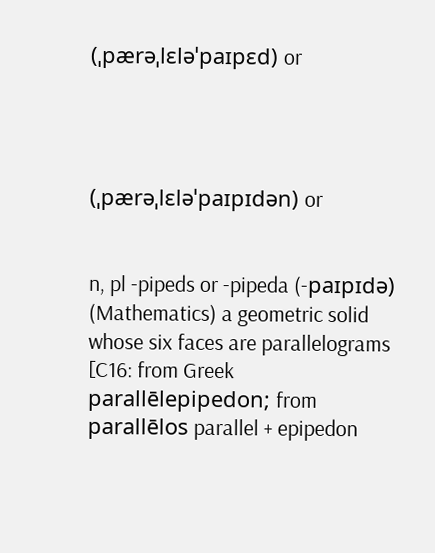(ˌpærəˌlɛləˈpaɪpɛd) or




(ˌpærəˌlɛləˈpaɪpɪdən) or


n, pl -pipeds or -pipeda (-paɪpɪdə)
(Mathematics) a geometric solid whose six faces are parallelograms
[C16: from Greek parallēlepipedon; from parallēlos parallel + epipedon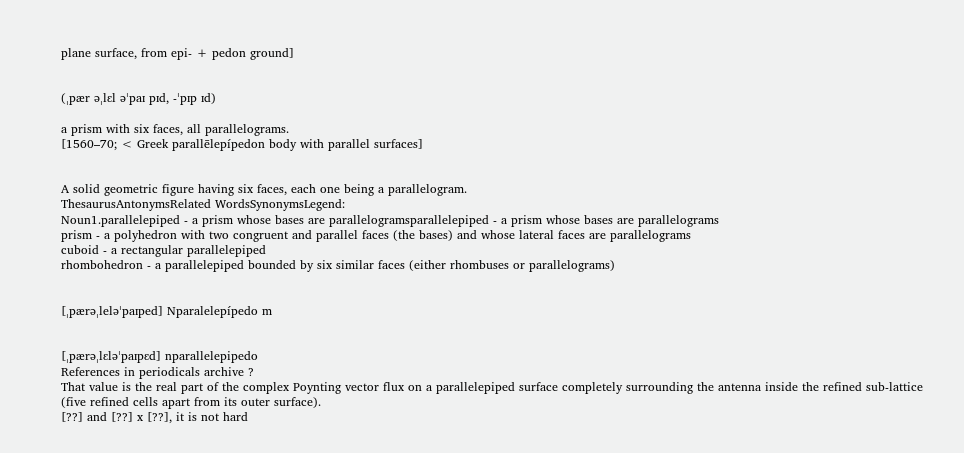plane surface, from epi- + pedon ground]


(ˌpær əˌlɛl əˈpaɪ pɪd, -ˈpɪp ɪd)

a prism with six faces, all parallelograms.
[1560–70; < Greek parallēlepípedon body with parallel surfaces]


A solid geometric figure having six faces, each one being a parallelogram.
ThesaurusAntonymsRelated WordsSynonymsLegend:
Noun1.parallelepiped - a prism whose bases are parallelogramsparallelepiped - a prism whose bases are parallelograms
prism - a polyhedron with two congruent and parallel faces (the bases) and whose lateral faces are parallelograms
cuboid - a rectangular parallelepiped
rhombohedron - a parallelepiped bounded by six similar faces (either rhombuses or parallelograms)


[ˌpærəˌleləˈpaɪped] Nparalelepípedo m


[ˌpærəˌlɛləˈpaɪpɛd] nparallelepipedo
References in periodicals archive ?
That value is the real part of the complex Poynting vector flux on a parallelepiped surface completely surrounding the antenna inside the refined sub-lattice (five refined cells apart from its outer surface).
[??] and [??] x [??], it is not hard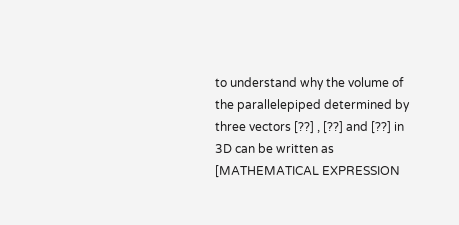to understand why the volume of the parallelepiped determined by three vectors [??] , [??] and [??] in 3D can be written as [MATHEMATICAL EXPRESSION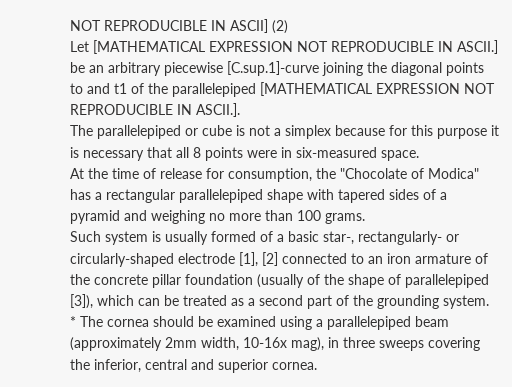NOT REPRODUCIBLE IN ASCII] (2)
Let [MATHEMATICAL EXPRESSION NOT REPRODUCIBLE IN ASCII.] be an arbitrary piecewise [C.sup.1]-curve joining the diagonal points to and t1 of the parallelepiped [MATHEMATICAL EXPRESSION NOT REPRODUCIBLE IN ASCII.].
The parallelepiped or cube is not a simplex because for this purpose it is necessary that all 8 points were in six-measured space.
At the time of release for consumption, the "Chocolate of Modica" has a rectangular parallelepiped shape with tapered sides of a pyramid and weighing no more than 100 grams.
Such system is usually formed of a basic star-, rectangularly- or circularly-shaped electrode [1], [2] connected to an iron armature of the concrete pillar foundation (usually of the shape of parallelepiped [3]), which can be treated as a second part of the grounding system.
* The cornea should be examined using a parallelepiped beam (approximately 2mm width, 10-16x mag), in three sweeps covering the inferior, central and superior cornea.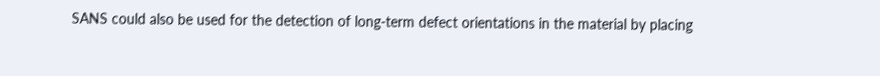SANS could also be used for the detection of long-term defect orientations in the material by placing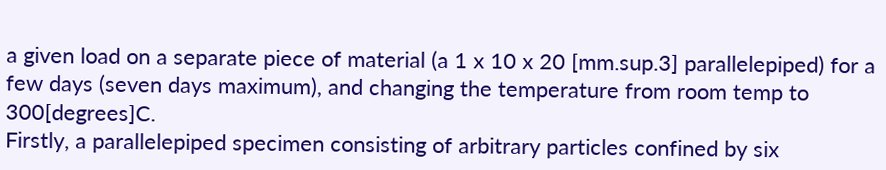a given load on a separate piece of material (a 1 x 10 x 20 [mm.sup.3] parallelepiped) for a few days (seven days maximum), and changing the temperature from room temp to 300[degrees]C.
Firstly, a parallelepiped specimen consisting of arbitrary particles confined by six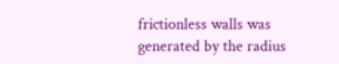frictionless walls was generated by the radius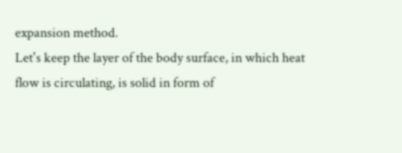expansion method.
Let's keep the layer of the body surface, in which heat flow is circulating, is solid in form of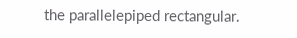the parallelepiped rectangular.